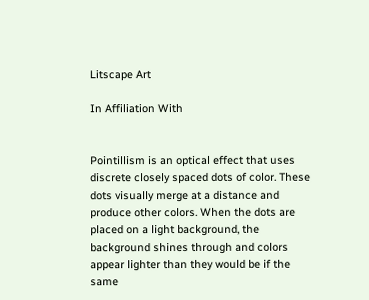Litscape Art

In Affiliation With


Pointillism is an optical effect that uses discrete closely spaced dots of color. These dots visually merge at a distance and produce other colors. When the dots are placed on a light background, the background shines through and colors appear lighter than they would be if the same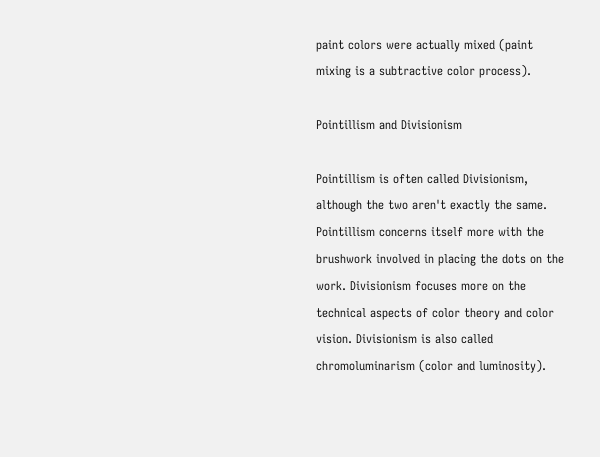paint colors were actually mixed (paint mixing is a subtractive color process).

Pointillism and Divisionism

Pointillism is often called Divisionism, although the two aren't exactly the same. Pointillism concerns itself more with the brushwork involved in placing the dots on the work. Divisionism focuses more on the technical aspects of color theory and color vision. Divisionism is also called chromoluminarism (color and luminosity).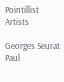Pointillist Artists

Georges Seurat
Paul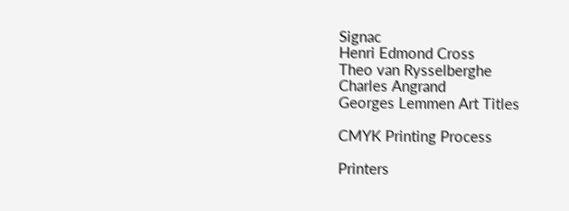Signac
Henri Edmond Cross
Theo van Rysselberghe
Charles Angrand
Georges Lemmen Art Titles

CMYK Printing Process

Printers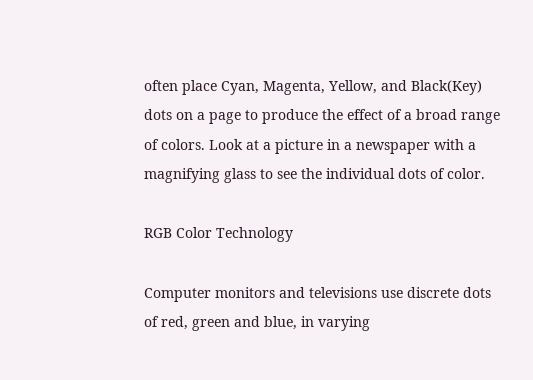often place Cyan, Magenta, Yellow, and Black(Key) dots on a page to produce the effect of a broad range of colors. Look at a picture in a newspaper with a magnifying glass to see the individual dots of color.

RGB Color Technology

Computer monitors and televisions use discrete dots of red, green and blue, in varying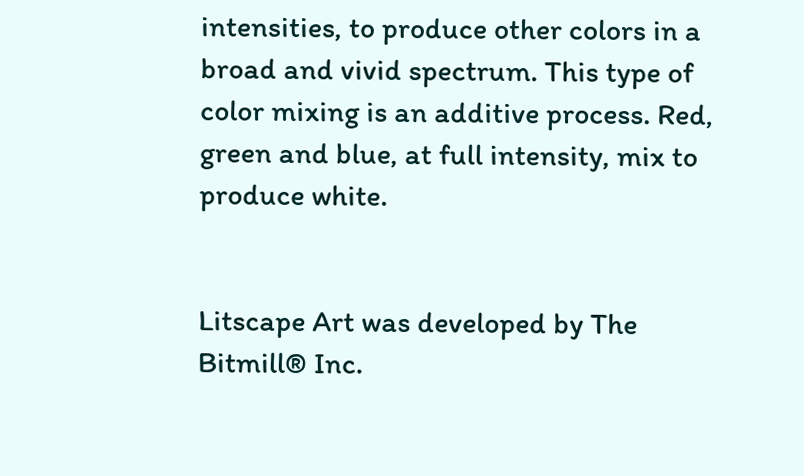intensities, to produce other colors in a broad and vivid spectrum. This type of color mixing is an additive process. Red, green and blue, at full intensity, mix to produce white.


Litscape Art was developed by The Bitmill® Inc.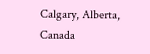Calgary, Alberta, Canada